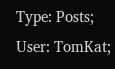Type: Posts; User: TomKat;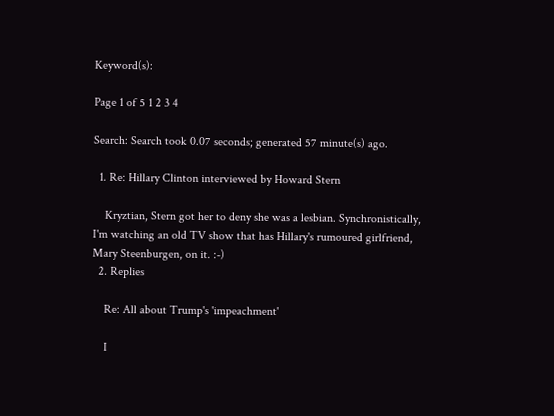Keyword(s):

Page 1 of 5 1 2 3 4

Search: Search took 0.07 seconds; generated 57 minute(s) ago.

  1. Re: Hillary Clinton interviewed by Howard Stern

    Kryztian, Stern got her to deny she was a lesbian. Synchronistically, I'm watching an old TV show that has Hillary's rumoured girlfriend, Mary Steenburgen, on it. :-)
  2. Replies

    Re: All about Trump's 'impeachment'

    I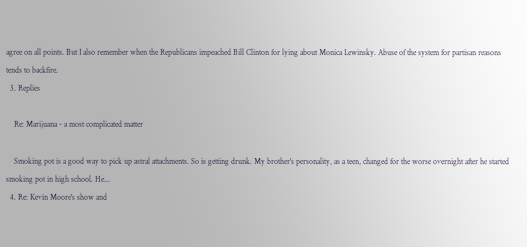agree on all points. But I also remember when the Republicans impeached Bill Clinton for lying about Monica Lewinsky. Abuse of the system for partisan reasons tends to backfire.
  3. Replies

    Re: Marijuana - a most complicated matter

    Smoking pot is a good way to pick up astral attachments. So is getting drunk. My brother's personality, as a teen, changed for the worse overnight after he started smoking pot in high school. He...
  4. Re: Kevin Moore's show and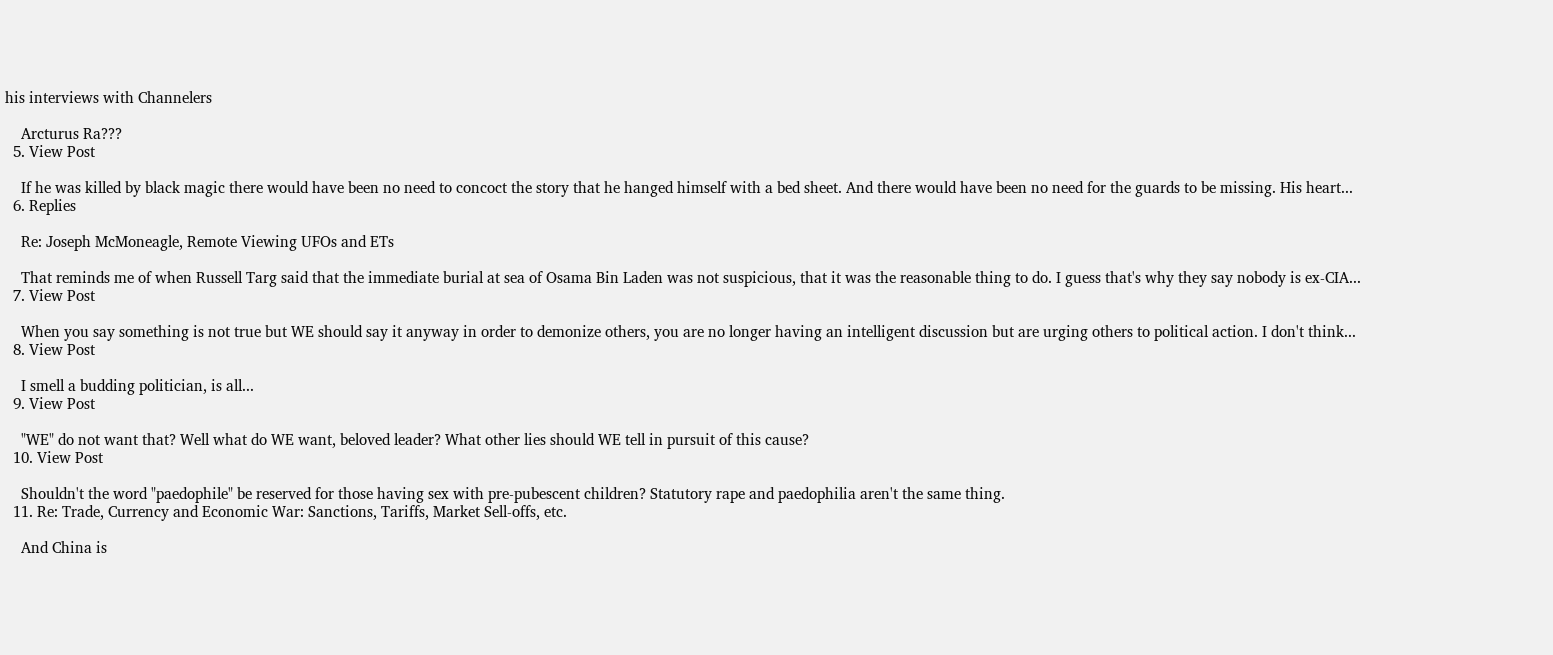his interviews with Channelers

    Arcturus Ra???
  5. View Post

    If he was killed by black magic there would have been no need to concoct the story that he hanged himself with a bed sheet. And there would have been no need for the guards to be missing. His heart...
  6. Replies

    Re: Joseph McMoneagle, Remote Viewing UFOs and ETs

    That reminds me of when Russell Targ said that the immediate burial at sea of Osama Bin Laden was not suspicious, that it was the reasonable thing to do. I guess that's why they say nobody is ex-CIA...
  7. View Post

    When you say something is not true but WE should say it anyway in order to demonize others, you are no longer having an intelligent discussion but are urging others to political action. I don't think...
  8. View Post

    I smell a budding politician, is all...
  9. View Post

    "WE" do not want that? Well what do WE want, beloved leader? What other lies should WE tell in pursuit of this cause?
  10. View Post

    Shouldn't the word "paedophile" be reserved for those having sex with pre-pubescent children? Statutory rape and paedophilia aren't the same thing.
  11. Re: Trade, Currency and Economic War: Sanctions, Tariffs, Market Sell-offs, etc.

    And China is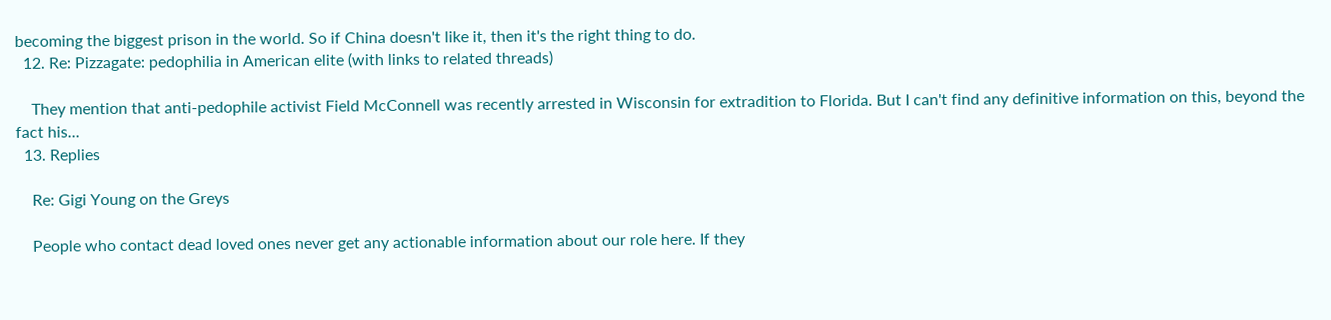becoming the biggest prison in the world. So if China doesn't like it, then it's the right thing to do.
  12. Re: Pizzagate: pedophilia in American elite (with links to related threads)

    They mention that anti-pedophile activist Field McConnell was recently arrested in Wisconsin for extradition to Florida. But I can't find any definitive information on this, beyond the fact his...
  13. Replies

    Re: Gigi Young on the Greys

    People who contact dead loved ones never get any actionable information about our role here. If they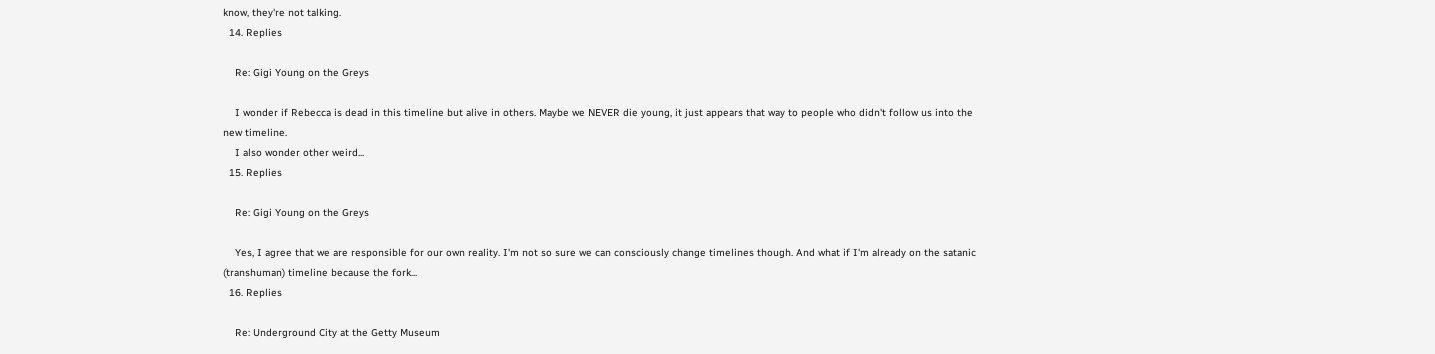know, they're not talking.
  14. Replies

    Re: Gigi Young on the Greys

    I wonder if Rebecca is dead in this timeline but alive in others. Maybe we NEVER die young, it just appears that way to people who didn't follow us into the new timeline.
    I also wonder other weird...
  15. Replies

    Re: Gigi Young on the Greys

    Yes, I agree that we are responsible for our own reality. I'm not so sure we can consciously change timelines though. And what if I'm already on the satanic (transhuman) timeline because the fork...
  16. Replies

    Re: Underground City at the Getty Museum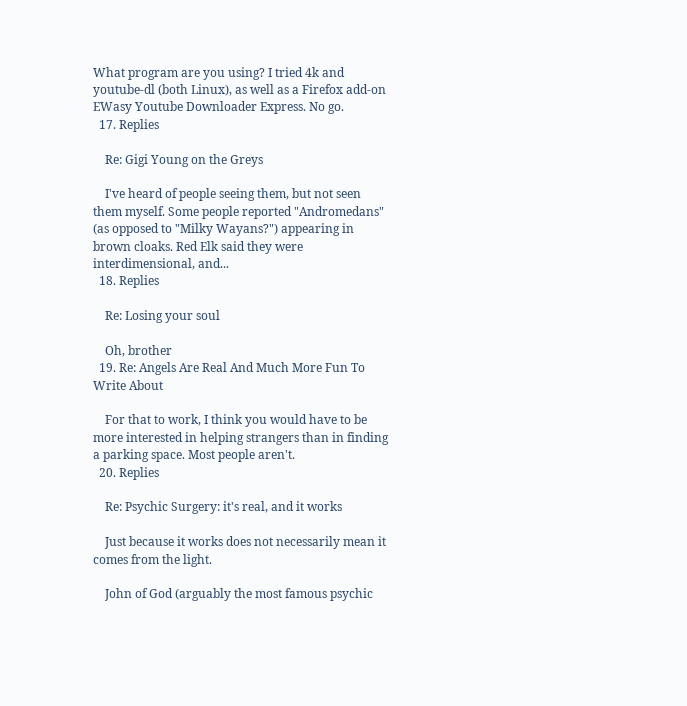What program are you using? I tried 4k and youtube-dl (both Linux), as well as a Firefox add-on EWasy Youtube Downloader Express. No go.
  17. Replies

    Re: Gigi Young on the Greys

    I've heard of people seeing them, but not seen them myself. Some people reported "Andromedans" (as opposed to "Milky Wayans?") appearing in brown cloaks. Red Elk said they were interdimensional, and...
  18. Replies

    Re: Losing your soul

    Oh, brother
  19. Re: Angels Are Real And Much More Fun To Write About

    For that to work, I think you would have to be more interested in helping strangers than in finding a parking space. Most people aren't.
  20. Replies

    Re: Psychic Surgery: it's real, and it works

    Just because it works does not necessarily mean it comes from the light.

    John of God (arguably the most famous psychic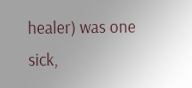healer) was one sick,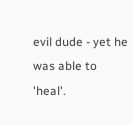evil dude - yet he was able to 'heal'.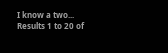I know a two...
Results 1 to 20 of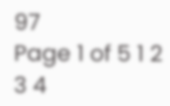97
Page 1 of 5 1 2 3 4